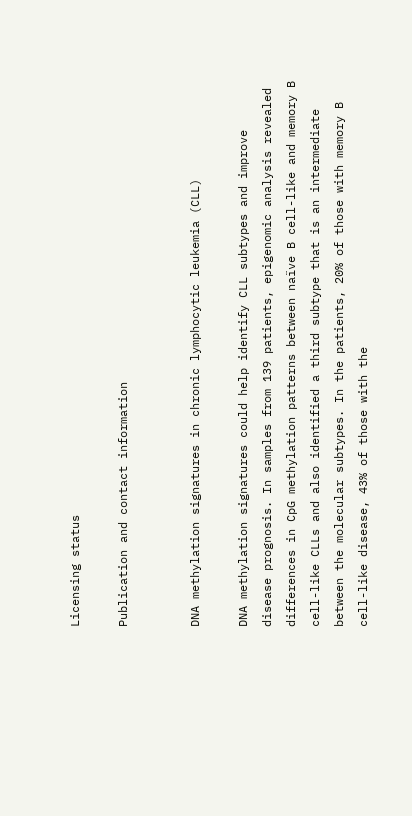Licensing status

Publication and contact information


DNA methylation signatures in chronic lymphocytic leukemia (CLL)

DNA methylation signatures could help identify CLL subtypes and improve disease prognosis. In samples from 139 patients, epigenomic analysis revealed differences in CpG methylation patterns between naïve B cell-like and memory B cell-like CLLs and also identified a third subtype that is an intermediate between the molecular subtypes. In the patients, 20% of those with memory B cell-like disease, 43% of those with the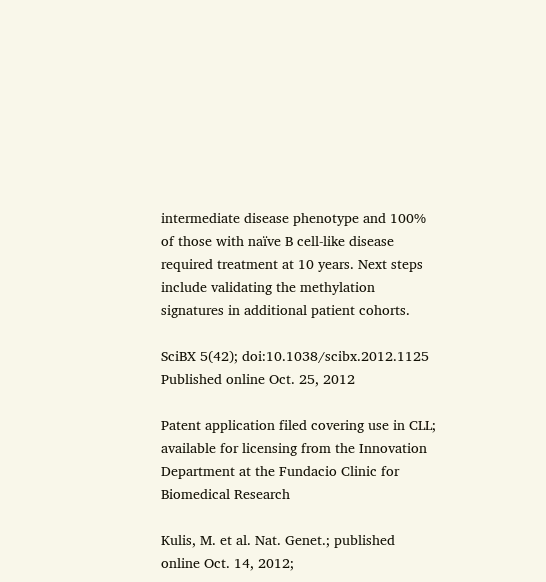intermediate disease phenotype and 100% of those with naïve B cell-like disease required treatment at 10 years. Next steps include validating the methylation signatures in additional patient cohorts.

SciBX 5(42); doi:10.1038/scibx.2012.1125
Published online Oct. 25, 2012

Patent application filed covering use in CLL; available for licensing from the Innovation Department at the Fundacio Clinic for Biomedical Research

Kulis, M. et al. Nat. Genet.; published online Oct. 14, 2012;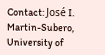Contact: José I. Martin-Subero, University of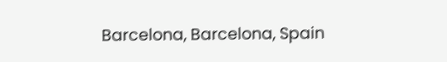Barcelona, Barcelona, Spain